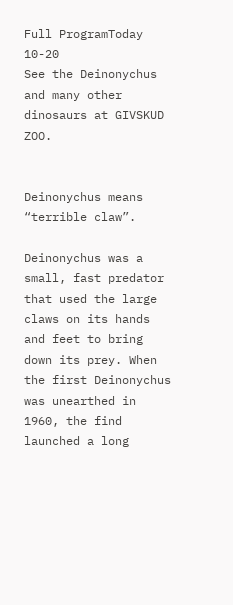Full ProgramToday 10-20
See the Deinonychus and many other dinosaurs at GIVSKUD ZOO.


Deinonychus means “terrible claw”.

Deinonychus was a small, fast predator that used the large claws on its hands and feet to bring down its prey. When the first Deinonychus was unearthed in 1960, the find launched a long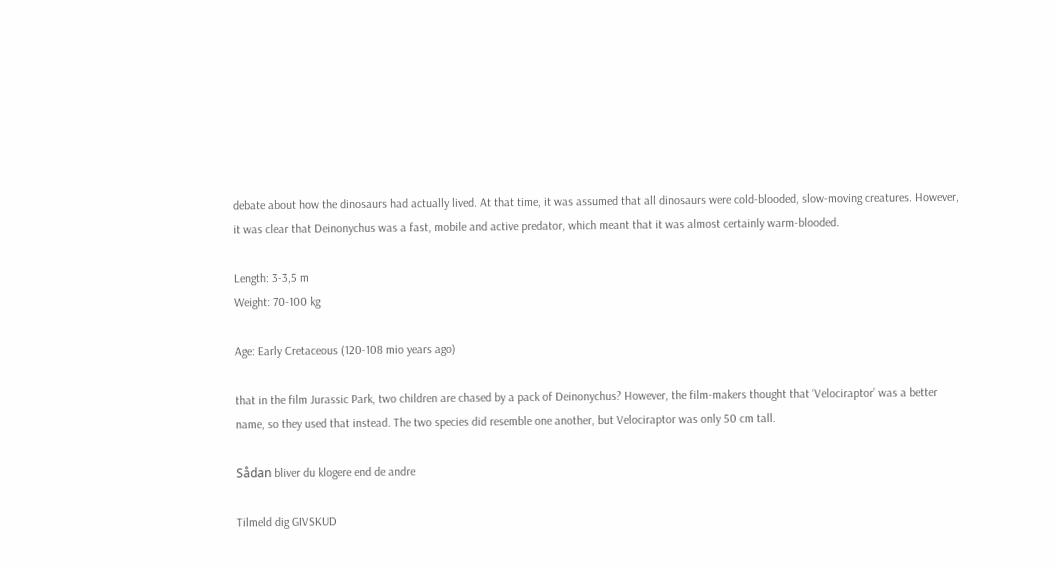debate about how the dinosaurs had actually lived. At that time, it was assumed that all dinosaurs were cold-blooded, slow-moving creatures. However, it was clear that Deinonychus was a fast, mobile and active predator, which meant that it was almost certainly warm-blooded.

Length: 3-3,5 m
Weight: 70-100 kg

Age: Early Cretaceous (120-108 mio years ago)

that in the film Jurassic Park, two children are chased by a pack of Deinonychus? However, the film-makers thought that ‘Velociraptor’ was a better name, so they used that instead. The two species did resemble one another, but Velociraptor was only 50 cm tall.

Sådan bliver du klogere end de andre

Tilmeld dig GIVSKUD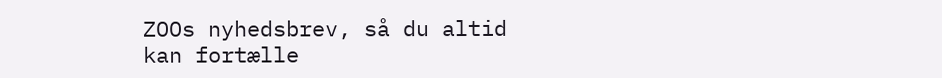ZOOs nyhedsbrev, så du altid kan fortælle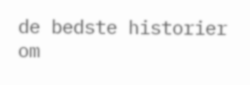de bedste historier om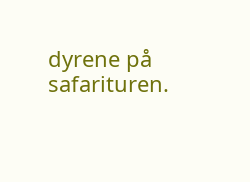dyrene på safarituren.